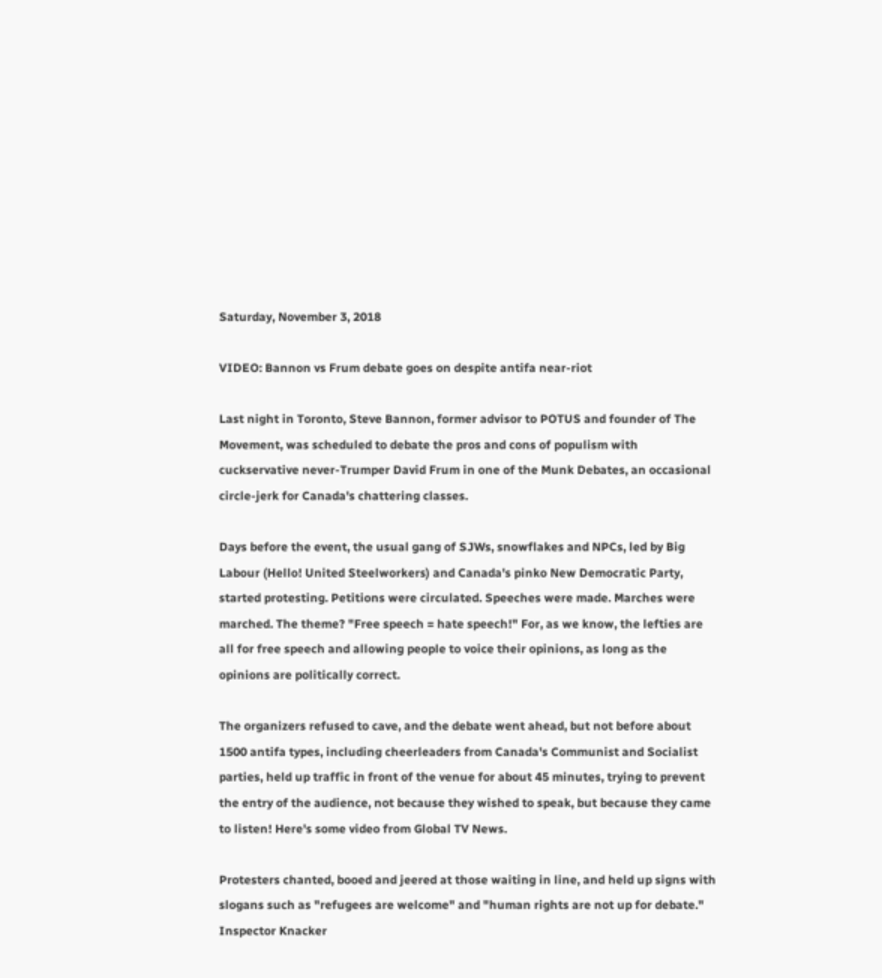Saturday, November 3, 2018

VIDEO: Bannon vs Frum debate goes on despite antifa near-riot

Last night in Toronto, Steve Bannon, former advisor to POTUS and founder of The Movement, was scheduled to debate the pros and cons of populism with cuckservative never-Trumper David Frum in one of the Munk Debates, an occasional circle-jerk for Canada's chattering classes.

Days before the event, the usual gang of SJWs, snowflakes and NPCs, led by Big Labour (Hello! United Steelworkers) and Canada's pinko New Democratic Party, started protesting. Petitions were circulated. Speeches were made. Marches were marched. The theme? "Free speech = hate speech!" For, as we know, the lefties are all for free speech and allowing people to voice their opinions, as long as the opinions are politically correct.

The organizers refused to cave, and the debate went ahead, but not before about 1500 antifa types, including cheerleaders from Canada's Communist and Socialist parties, held up traffic in front of the venue for about 45 minutes, trying to prevent the entry of the audience, not because they wished to speak, but because they came to listen! Here's some video from Global TV News.

Protesters chanted, booed and jeered at those waiting in line, and held up signs with slogans such as "refugees are welcome" and "human rights are not up for debate." Inspector Knacker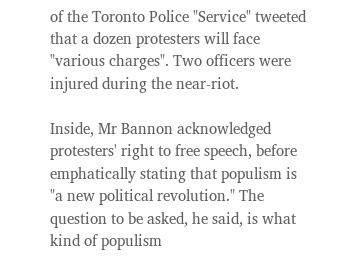of the Toronto Police "Service" tweeted that a dozen protesters will face "various charges". Two officers were injured during the near-riot.

Inside, Mr Bannon acknowledged protesters' right to free speech, before emphatically stating that populism is "a new political revolution." The question to be asked, he said, is what kind of populism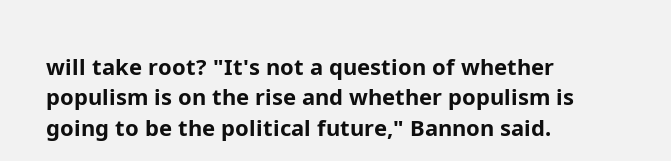will take root? "It's not a question of whether populism is on the rise and whether populism is going to be the political future," Bannon said.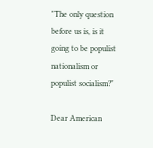"The only question before us is, is it going to be populist nationalism or populist socialism?"

Dear American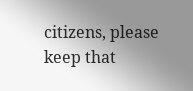citizens, please keep that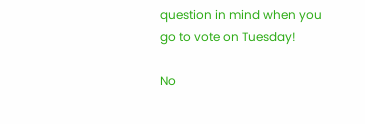question in mind when you go to vote on Tuesday!

No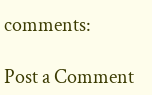comments:

Post a Comment